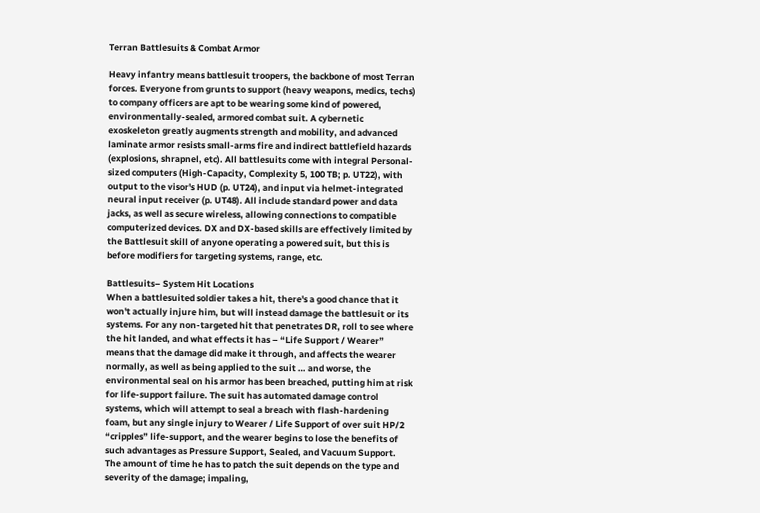Terran Battlesuits & Combat Armor

Heavy infantry means battlesuit troopers, the backbone of most Terran forces. Everyone from grunts to support (heavy weapons, medics, techs) to company officers are apt to be wearing some kind of powered, environmentally-sealed, armored combat suit. A cybernetic exoskeleton greatly augments strength and mobility, and advanced laminate armor resists small-arms fire and indirect battlefield hazards (explosions, shrapnel, etc). All battlesuits come with integral Personal-sized computers (High-Capacity, Complexity 5, 100 TB; p. UT22), with output to the visor's HUD (p. UT24), and input via helmet-integrated neural input receiver (p. UT48). All include standard power and data jacks, as well as secure wireless, allowing connections to compatible computerized devices. DX and DX-based skills are effectively limited by the Battlesuit skill of anyone operating a powered suit, but this is before modifiers for targeting systems, range, etc.

Battlesuits– System Hit Locations
When a battlesuited soldier takes a hit, there's a good chance that it won't actually injure him, but will instead damage the battlesuit or its systems. For any non-targeted hit that penetrates DR, roll to see where the hit landed, and what effects it has – “Life Support / Wearer” means that the damage did make it through, and affects the wearer normally, as well as being applied to the suit … and worse, the environmental seal on his armor has been breached, putting him at risk for life-support failure. The suit has automated damage control systems, which will attempt to seal a breach with flash-hardening foam, but any single injury to Wearer / Life Support of over suit HP/2 “cripples” life-support, and the wearer begins to lose the benefits of such advantages as Pressure Support, Sealed, and Vacuum Support. The amount of time he has to patch the suit depends on the type and severity of the damage; impaling,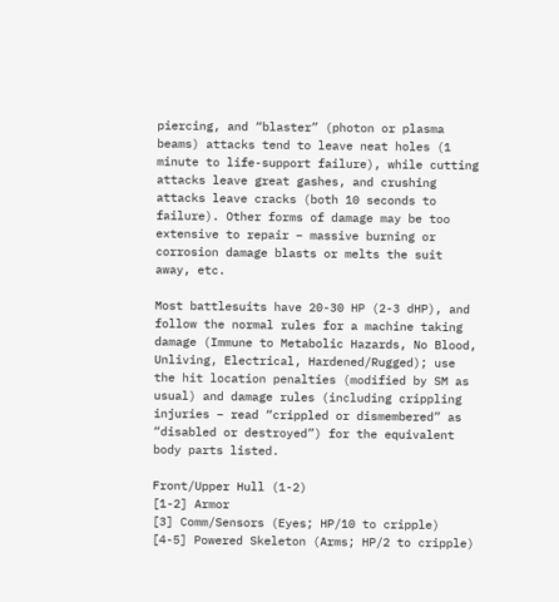piercing, and “blaster” (photon or plasma beams) attacks tend to leave neat holes (1 minute to life-support failure), while cutting attacks leave great gashes, and crushing attacks leave cracks (both 10 seconds to failure). Other forms of damage may be too extensive to repair – massive burning or corrosion damage blasts or melts the suit away, etc.

Most battlesuits have 20-30 HP (2-3 dHP), and follow the normal rules for a machine taking damage (Immune to Metabolic Hazards, No Blood, Unliving, Electrical, Hardened/Rugged); use the hit location penalties (modified by SM as usual) and damage rules (including crippling injuries – read “crippled or dismembered” as “disabled or destroyed”) for the equivalent body parts listed.

Front/Upper Hull (1-2)
[1-2] Armor
[3] Comm/Sensors (Eyes; HP/10 to cripple)
[4-5] Powered Skeleton (Arms; HP/2 to cripple)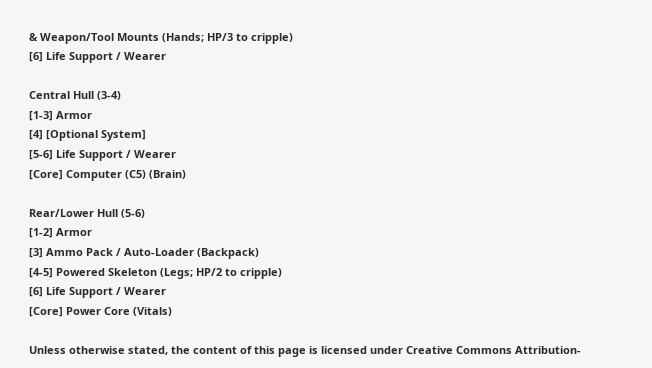& Weapon/Tool Mounts (Hands; HP/3 to cripple)
[6] Life Support / Wearer

Central Hull (3-4)
[1-3] Armor
[4] [Optional System]
[5-6] Life Support / Wearer
[Core] Computer (C5) (Brain)

Rear/Lower Hull (5-6)
[1-2] Armor
[3] Ammo Pack / Auto-Loader (Backpack)
[4-5] Powered Skeleton (Legs; HP/2 to cripple)
[6] Life Support / Wearer
[Core] Power Core (Vitals)

Unless otherwise stated, the content of this page is licensed under Creative Commons Attribution-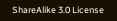ShareAlike 3.0 License